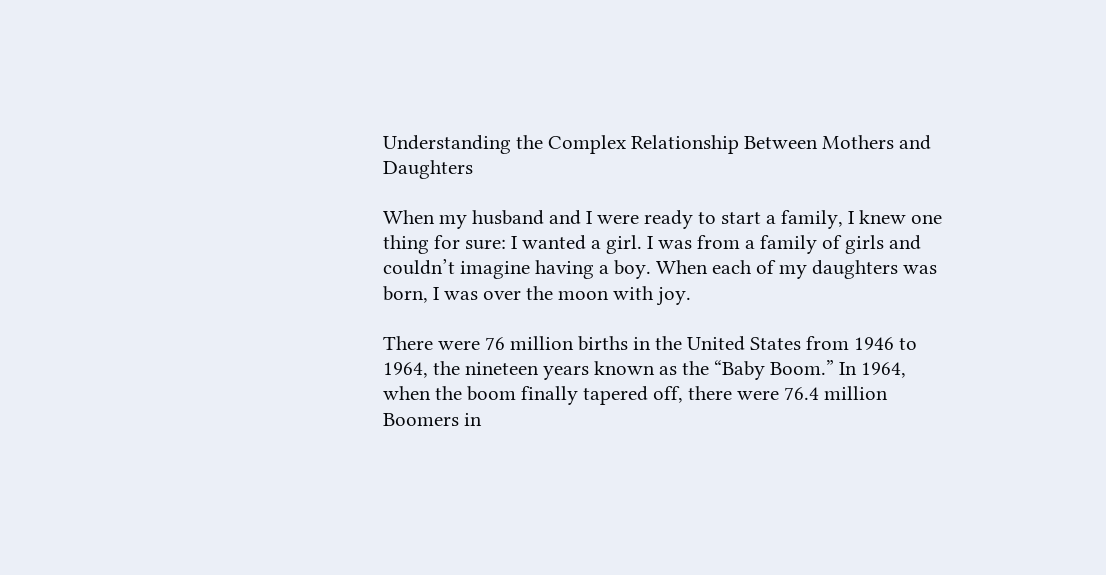Understanding the Complex Relationship Between Mothers and Daughters

When my husband and I were ready to start a family, I knew one thing for sure: I wanted a girl. I was from a family of girls and couldn’t imagine having a boy. When each of my daughters was born, I was over the moon with joy.

There were 76 million births in the United States from 1946 to 1964, the nineteen years known as the “Baby Boom.” In 1964, when the boom finally tapered off, there were 76.4 million Boomers in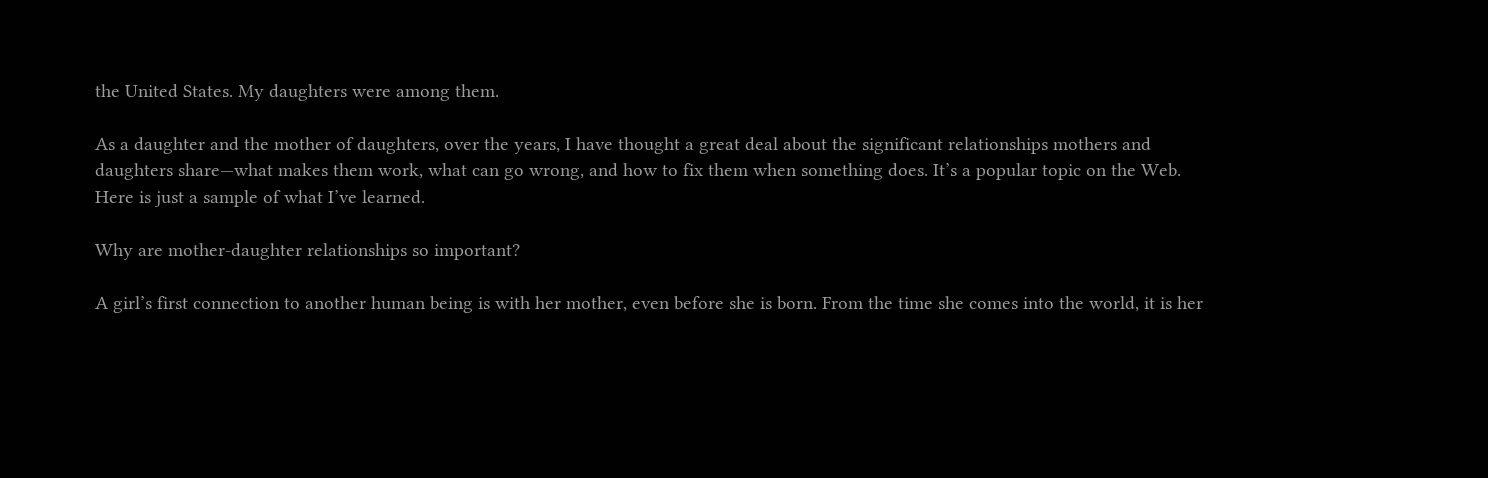the United States. My daughters were among them.

As a daughter and the mother of daughters, over the years, I have thought a great deal about the significant relationships mothers and daughters share—what makes them work, what can go wrong, and how to fix them when something does. It’s a popular topic on the Web. Here is just a sample of what I’ve learned.

Why are mother-daughter relationships so important?

A girl’s first connection to another human being is with her mother, even before she is born. From the time she comes into the world, it is her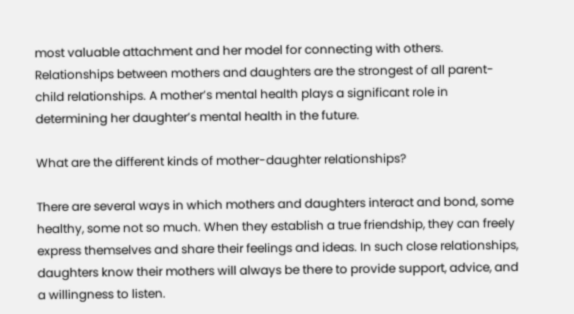most valuable attachment and her model for connecting with others. Relationships between mothers and daughters are the strongest of all parent-child relationships. A mother’s mental health plays a significant role in determining her daughter’s mental health in the future.

What are the different kinds of mother-daughter relationships?

There are several ways in which mothers and daughters interact and bond, some healthy, some not so much. When they establish a true friendship, they can freely express themselves and share their feelings and ideas. In such close relationships, daughters know their mothers will always be there to provide support, advice, and a willingness to listen.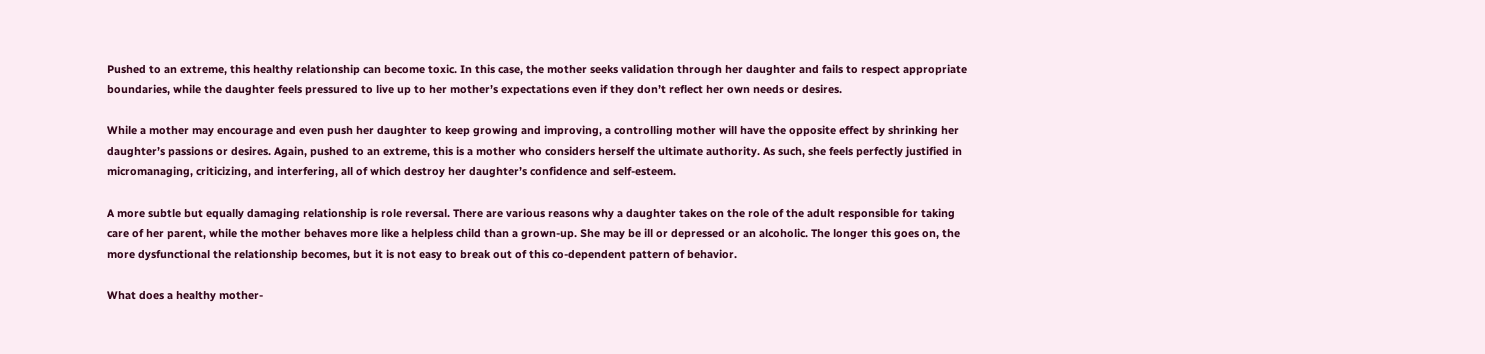Pushed to an extreme, this healthy relationship can become toxic. In this case, the mother seeks validation through her daughter and fails to respect appropriate boundaries, while the daughter feels pressured to live up to her mother’s expectations even if they don’t reflect her own needs or desires.

While a mother may encourage and even push her daughter to keep growing and improving, a controlling mother will have the opposite effect by shrinking her daughter’s passions or desires. Again, pushed to an extreme, this is a mother who considers herself the ultimate authority. As such, she feels perfectly justified in micromanaging, criticizing, and interfering, all of which destroy her daughter’s confidence and self-esteem.

A more subtle but equally damaging relationship is role reversal. There are various reasons why a daughter takes on the role of the adult responsible for taking care of her parent, while the mother behaves more like a helpless child than a grown-up. She may be ill or depressed or an alcoholic. The longer this goes on, the more dysfunctional the relationship becomes, but it is not easy to break out of this co-dependent pattern of behavior.

What does a healthy mother-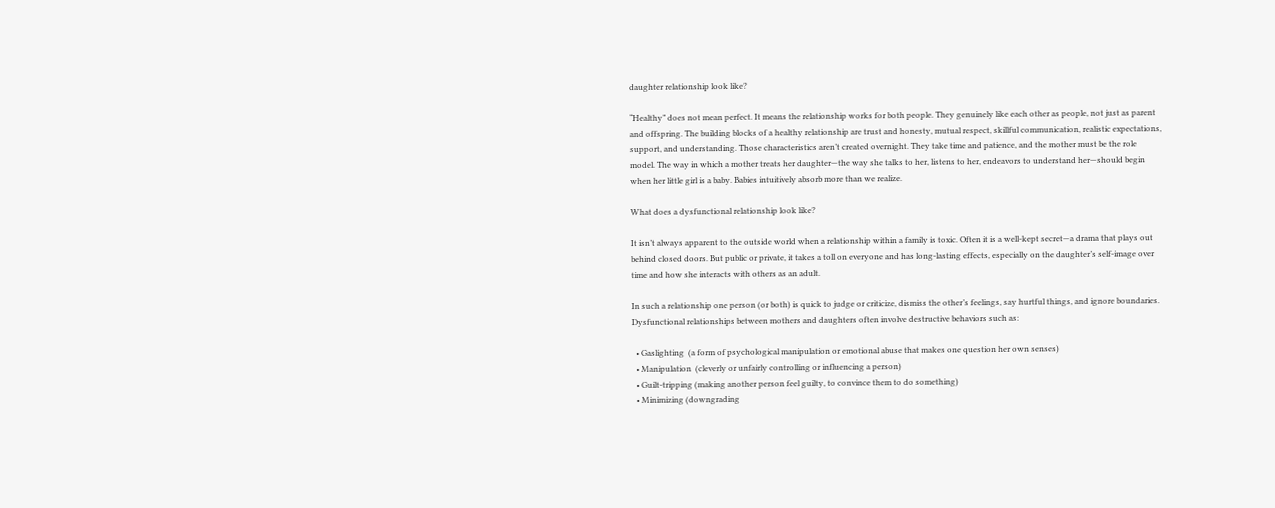daughter relationship look like?

“Healthy” does not mean perfect. It means the relationship works for both people. They genuinely like each other as people, not just as parent and offspring. The building blocks of a healthy relationship are trust and honesty, mutual respect, skillful communication, realistic expectations, support, and understanding. Those characteristics aren’t created overnight. They take time and patience, and the mother must be the role model. The way in which a mother treats her daughter—the way she talks to her, listens to her, endeavors to understand her—should begin when her little girl is a baby. Babies intuitively absorb more than we realize.

What does a dysfunctional relationship look like?

It isn’t always apparent to the outside world when a relationship within a family is toxic. Often it is a well-kept secret—a drama that plays out behind closed doors. But public or private, it takes a toll on everyone and has long-lasting effects, especially on the daughter’s self-image over time and how she interacts with others as an adult.

In such a relationship one person (or both) is quick to judge or criticize, dismiss the other’s feelings, say hurtful things, and ignore boundaries. Dysfunctional relationships between mothers and daughters often involve destructive behaviors such as:

  • Gaslighting  (a form of psychological manipulation or emotional abuse that makes one question her own senses)
  • Manipulation  (cleverly or unfairly controlling or influencing a person)
  • Guilt-tripping (making another person feel guilty, to convince them to do something)
  • Minimizing (downgrading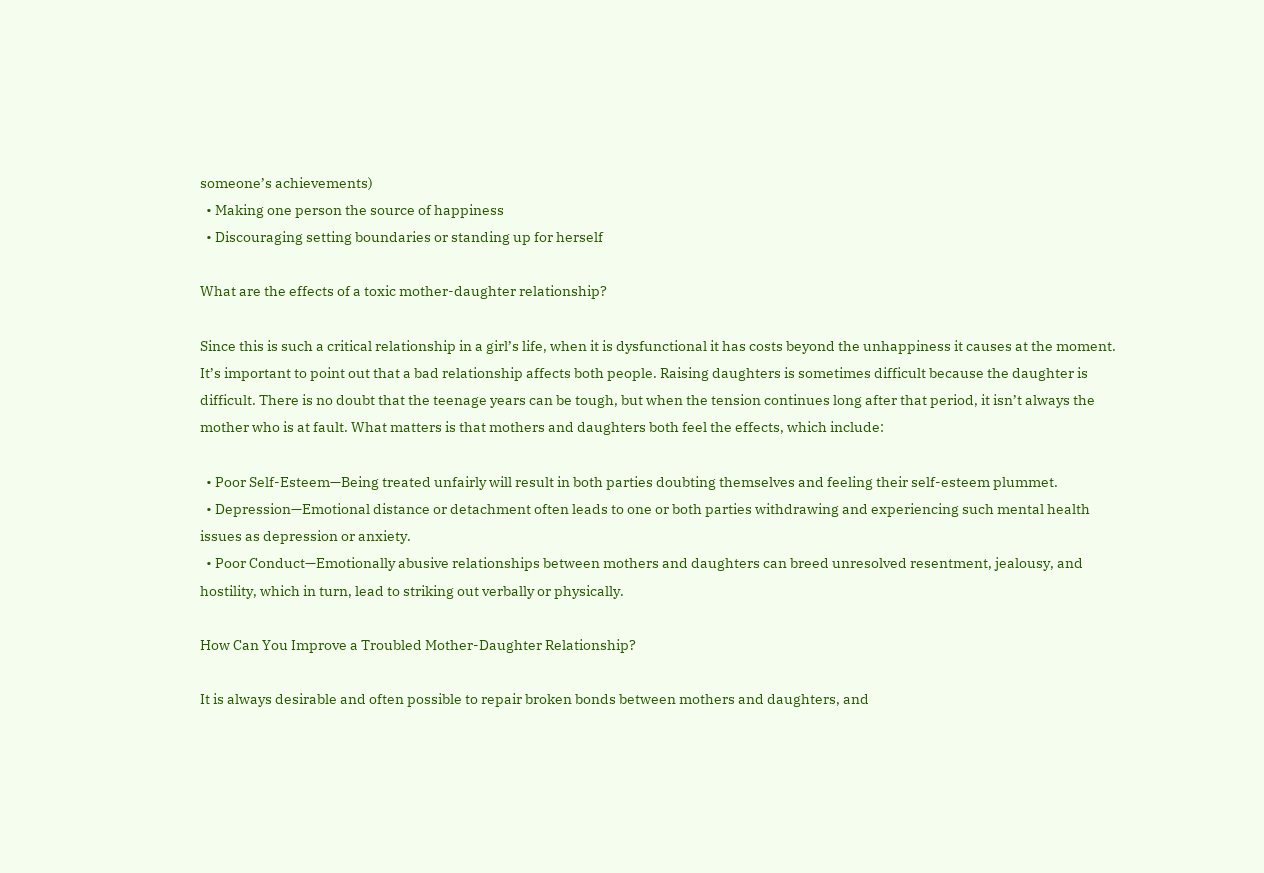someone’s achievements)
  • Making one person the source of happiness
  • Discouraging setting boundaries or standing up for herself

What are the effects of a toxic mother-daughter relationship?

Since this is such a critical relationship in a girl’s life, when it is dysfunctional it has costs beyond the unhappiness it causes at the moment. It’s important to point out that a bad relationship affects both people. Raising daughters is sometimes difficult because the daughter is difficult. There is no doubt that the teenage years can be tough, but when the tension continues long after that period, it isn’t always the mother who is at fault. What matters is that mothers and daughters both feel the effects, which include:

  • Poor Self-Esteem—Being treated unfairly will result in both parties doubting themselves and feeling their self-esteem plummet.
  • Depression—Emotional distance or detachment often leads to one or both parties withdrawing and experiencing such mental health issues as depression or anxiety.
  • Poor Conduct—Emotionally abusive relationships between mothers and daughters can breed unresolved resentment, jealousy, and hostility, which in turn, lead to striking out verbally or physically.

How Can You Improve a Troubled Mother-Daughter Relationship?

It is always desirable and often possible to repair broken bonds between mothers and daughters, and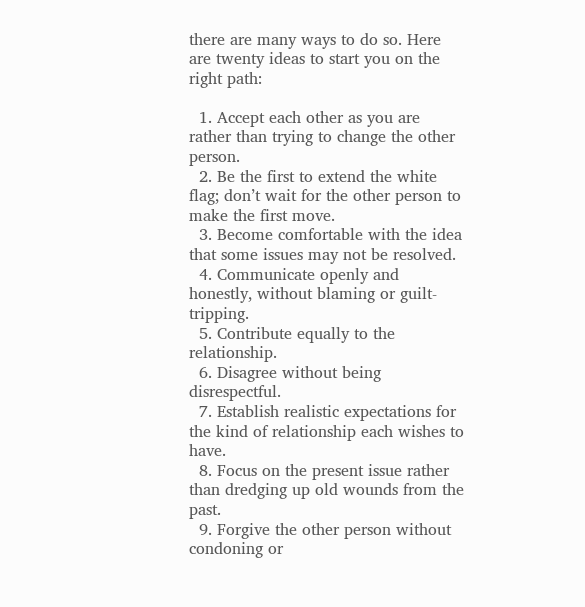there are many ways to do so. Here are twenty ideas to start you on the right path:

  1. Accept each other as you are rather than trying to change the other person.
  2. Be the first to extend the white flag; don’t wait for the other person to make the first move.
  3. Become comfortable with the idea that some issues may not be resolved.
  4. Communicate openly and honestly, without blaming or guilt-tripping.
  5. Contribute equally to the relationship.
  6. Disagree without being disrespectful.
  7. Establish realistic expectations for the kind of relationship each wishes to have.
  8. Focus on the present issue rather than dredging up old wounds from the past.
  9. Forgive the other person without condoning or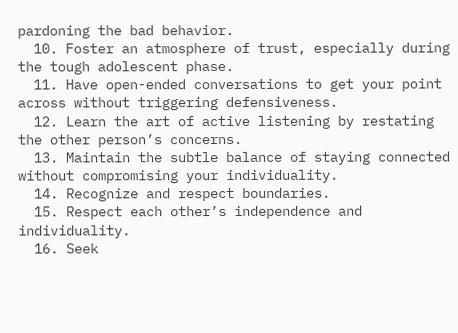pardoning the bad behavior.
  10. Foster an atmosphere of trust, especially during the tough adolescent phase.
  11. Have open-ended conversations to get your point across without triggering defensiveness.
  12. Learn the art of active listening by restating the other person’s concerns.
  13. Maintain the subtle balance of staying connected without compromising your individuality.
  14. Recognize and respect boundaries.
  15. Respect each other’s independence and individuality.
  16. Seek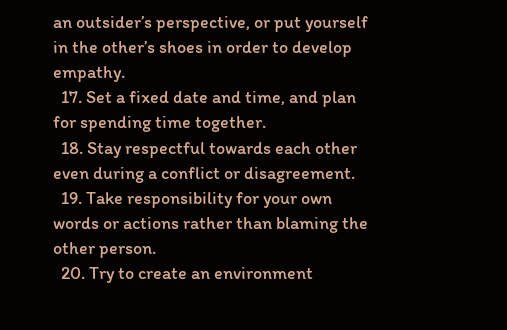an outsider’s perspective, or put yourself in the other’s shoes in order to develop empathy.
  17. Set a fixed date and time, and plan for spending time together.
  18. Stay respectful towards each other even during a conflict or disagreement.
  19. Take responsibility for your own words or actions rather than blaming the other person.
  20. Try to create an environment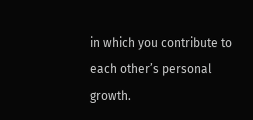in which you contribute to each other’s personal growth.